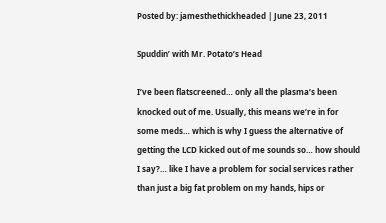Posted by: jamesthethickheaded | June 23, 2011

Spuddin’ with Mr. Potato’s Head

I’ve been flatscreened… only all the plasma’s been knocked out of me. Usually, this means we’re in for some meds… which is why I guess the alternative of getting the LCD kicked out of me sounds so… how should I say?… like I have a problem for social services rather than just a big fat problem on my hands, hips or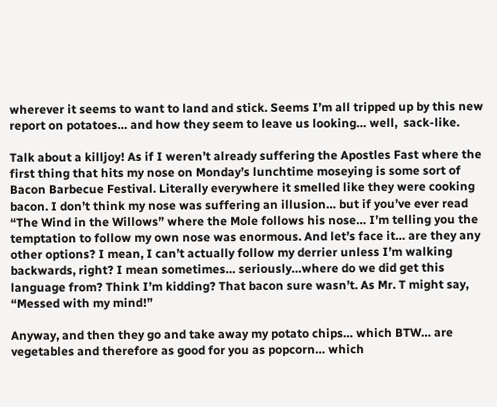wherever it seems to want to land and stick. Seems I’m all tripped up by this new report on potatoes… and how they seem to leave us looking… well,  sack-like.

Talk about a killjoy! As if I weren’t already suffering the Apostles Fast where the first thing that hits my nose on Monday’s lunchtime moseying is some sort of Bacon Barbecue Festival. Literally everywhere it smelled like they were cooking bacon. I don’t think my nose was suffering an illusion… but if you’ve ever read “The Wind in the Willows” where the Mole follows his nose… I’m telling you the temptation to follow my own nose was enormous. And let’s face it… are they any other options? I mean, I can’t actually follow my derrier unless I’m walking backwards, right? I mean sometimes… seriously…where do we did get this language from? Think I’m kidding? That bacon sure wasn’t. As Mr. T might say, “Messed with my mind!”

Anyway, and then they go and take away my potato chips… which BTW… are vegetables and therefore as good for you as popcorn… which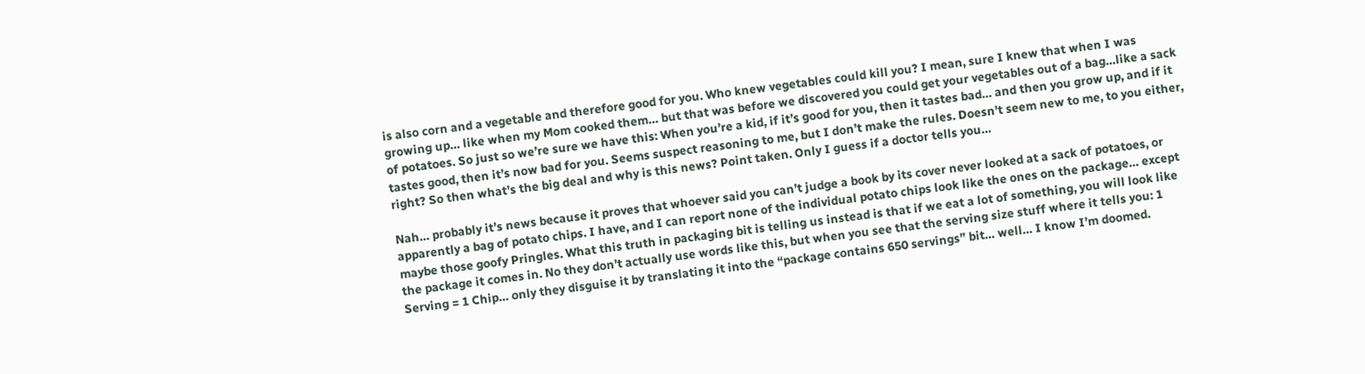is also corn and a vegetable and therefore good for you. Who knew vegetables could kill you? I mean, sure I knew that when I was growing up… like when my Mom cooked them… but that was before we discovered you could get your vegetables out of a bag…like a sack of potatoes. So just so we’re sure we have this: When you’re a kid, if it’s good for you, then it tastes bad… and then you grow up, and if it tastes good, then it’s now bad for you. Seems suspect reasoning to me, but I don’t make the rules. Doesn’t seem new to me, to you either, right? So then what’s the big deal and why is this news? Point taken. Only I guess if a doctor tells you…

Nah… probably it’s news because it proves that whoever said you can’t judge a book by its cover never looked at a sack of potatoes, or apparently a bag of potato chips. I have, and I can report none of the individual potato chips look like the ones on the package… except maybe those goofy Pringles. What this truth in packaging bit is telling us instead is that if we eat a lot of something, you will look like the package it comes in. No they don’t actually use words like this, but when you see that the serving size stuff where it tells you: 1 Serving = 1 Chip… only they disguise it by translating it into the “package contains 650 servings” bit… well… I know I’m doomed.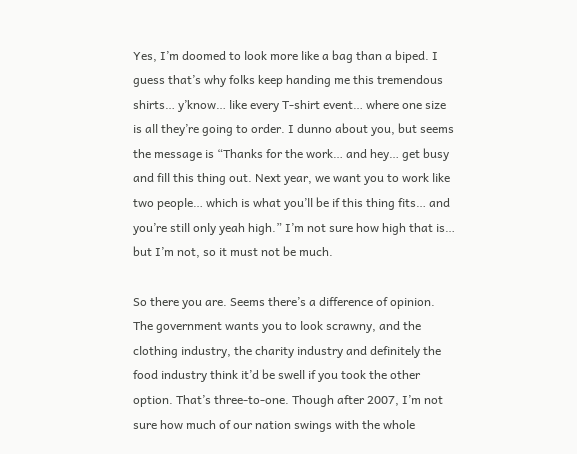Yes, I’m doomed to look more like a bag than a biped. I guess that’s why folks keep handing me this tremendous shirts… y’know… like every T-shirt event… where one size is all they’re going to order. I dunno about you, but seems the message is “Thanks for the work… and hey… get busy and fill this thing out. Next year, we want you to work like two people… which is what you’ll be if this thing fits… and you’re still only yeah high.” I’m not sure how high that is… but I’m not, so it must not be much.

So there you are. Seems there’s a difference of opinion. The government wants you to look scrawny, and the clothing industry, the charity industry and definitely the food industry think it’d be swell if you took the other option. That’s three-to-one. Though after 2007, I’m not sure how much of our nation swings with the whole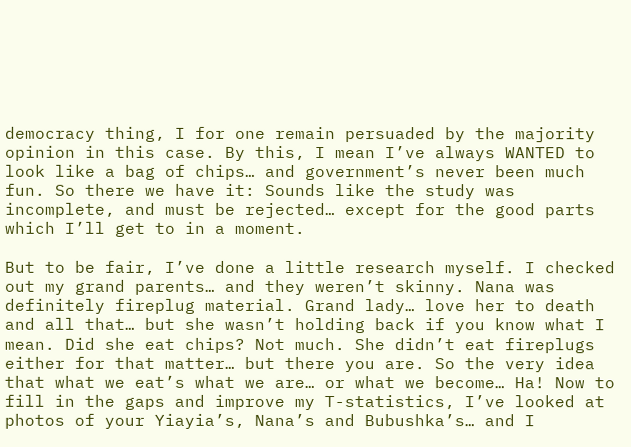democracy thing, I for one remain persuaded by the majority opinion in this case. By this, I mean I’ve always WANTED to look like a bag of chips… and government’s never been much fun. So there we have it: Sounds like the study was incomplete, and must be rejected… except for the good parts which I’ll get to in a moment.

But to be fair, I’ve done a little research myself. I checked out my grand parents… and they weren’t skinny. Nana was definitely fireplug material. Grand lady… love her to death and all that… but she wasn’t holding back if you know what I mean. Did she eat chips? Not much. She didn’t eat fireplugs either for that matter… but there you are. So the very idea that what we eat’s what we are… or what we become… Ha! Now to fill in the gaps and improve my T-statistics, I’ve looked at photos of your Yiayia’s, Nana’s and Bubushka’s… and I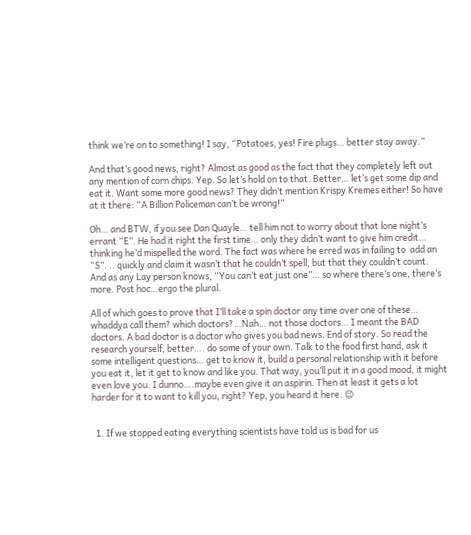think we’re on to something! I say, “Potatoes, yes! Fire plugs… better stay away.”

And that’s good news, right? Almost as good as the fact that they completely left out any mention of corn chips. Yep. So let’s hold on to that. Better… let’s get some dip and eat it. Want some more good news? They didn’t mention Krispy Kremes either! So have at it there: “A Billion Policeman can’t be wrong!”

Oh… and BTW, if you see Dan Quayle… tell him not to worry about that lone night’s errant “E”. He had it right the first time… only they didn’t want to give him credit… thinking he’d mispelled the word. The fact was where he erred was in failing to  add an “S”. .. quickly and claim it wasn’t that he couldn’t spell, but that they couldn’t count. And as any Lay person knows, “You can’t eat just one”… so where there’s one, there’s more. Post hoc…ergo the plural.

All of which goes to prove that I’ll take a spin doctor any time over one of these… whaddya call them? which doctors?…Nah… not those doctors… I meant the BAD doctors. A bad doctor is a doctor who gives you bad news. End of story. So read the research yourself, better…. do some of your own. Talk to the food first hand, ask it some intelligent questions… get to know it, build a personal relationship with it before you eat it, let it get to know and like you. That way, you’ll put it in a good mood, it might even love you. I dunno….maybe even give it an aspirin. Then at least it gets a lot harder for it to want to kill you, right? Yep, you heard it here. 😉


  1. If we stopped eating everything scientists have told us is bad for us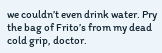we couldn’t even drink water. Pry the bag of Frito’s from my dead cold grip, doctor.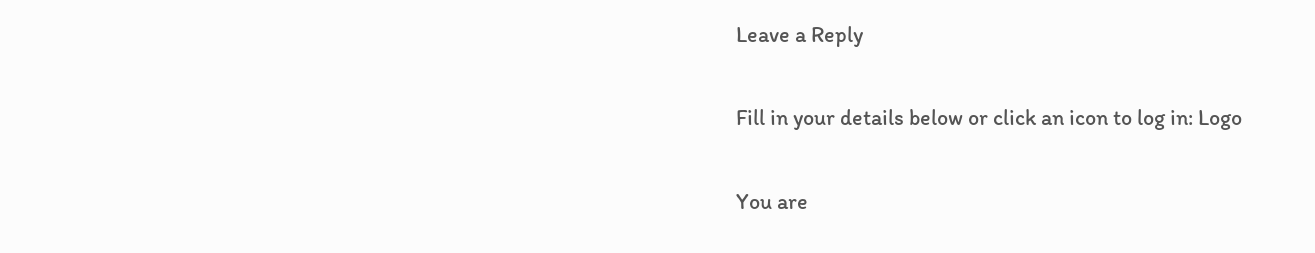Leave a Reply

Fill in your details below or click an icon to log in: Logo

You are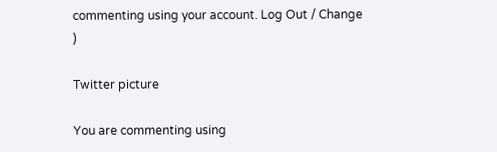commenting using your account. Log Out / Change )

Twitter picture

You are commenting using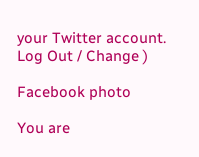your Twitter account. Log Out / Change )

Facebook photo

You are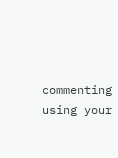commenting using your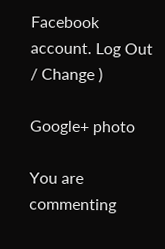Facebook account. Log Out / Change )

Google+ photo

You are commenting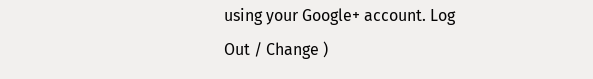using your Google+ account. Log Out / Change )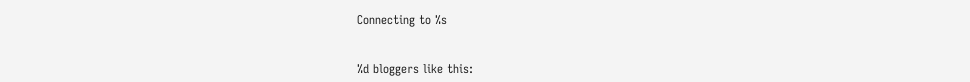Connecting to %s


%d bloggers like this: